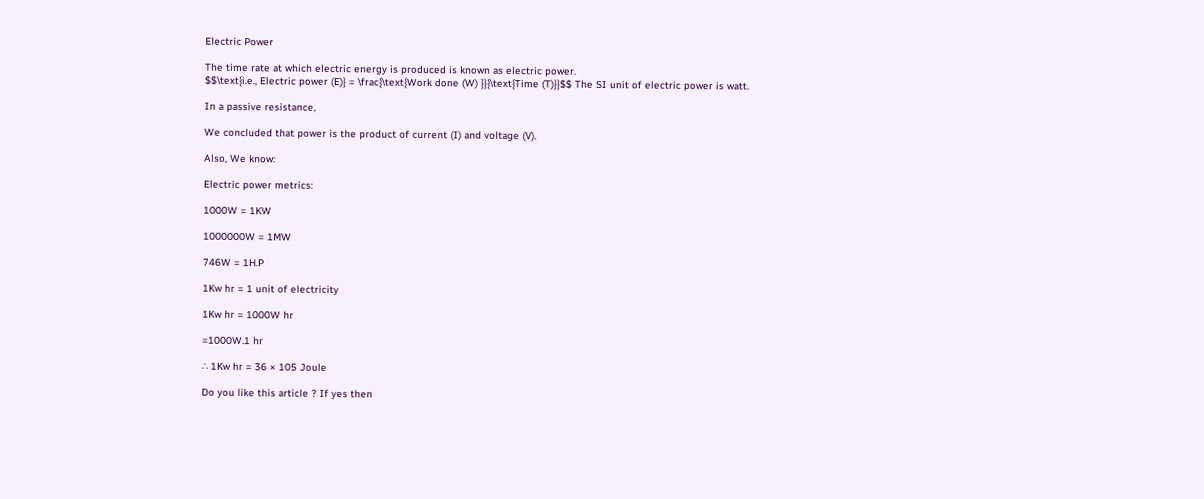Electric Power

The time rate at which electric energy is produced is known as electric power.
$$\text{i.e., Electric power (E)} = \frac{\text{Work done (W) }}{\text{Time (T)}}$$ The SI unit of electric power is watt.

In a passive resistance,

We concluded that power is the product of current (I) and voltage (V).

Also, We know:

Electric power metrics:

1000W = 1KW

1000000W = 1MW

746W = 1H.P

1Kw hr = 1 unit of electricity

1Kw hr = 1000W hr

=1000W.1 hr

∴ 1Kw hr = 36 × 105 Joule

Do you like this article ? If yes then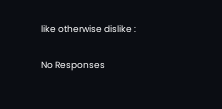like otherwise dislike :

No Responses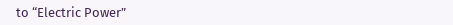to “Electric Power”